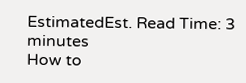EstimatedEst. Read Time: 3 minutes
How to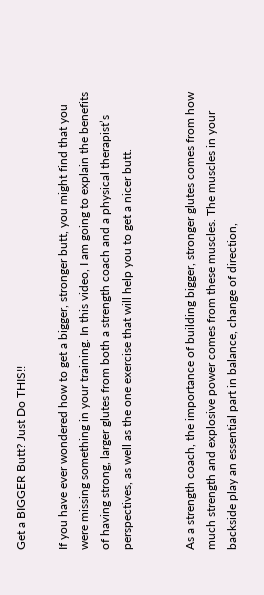Get a BIGGER Butt? Just Do THIS!!

If you have ever wondered how to get a bigger, stronger butt, you might find that you were missing something in your training. In this video, I am going to explain the benefits of having strong, larger glutes from both a strength coach and a physical therapist’s perspectives, as well as the one exercise that will help you to get a nicer butt.


As a strength coach, the importance of building bigger, stronger glutes comes from how much strength and explosive power comes from these muscles. The muscles in your backside play an essential part in balance, change of direction,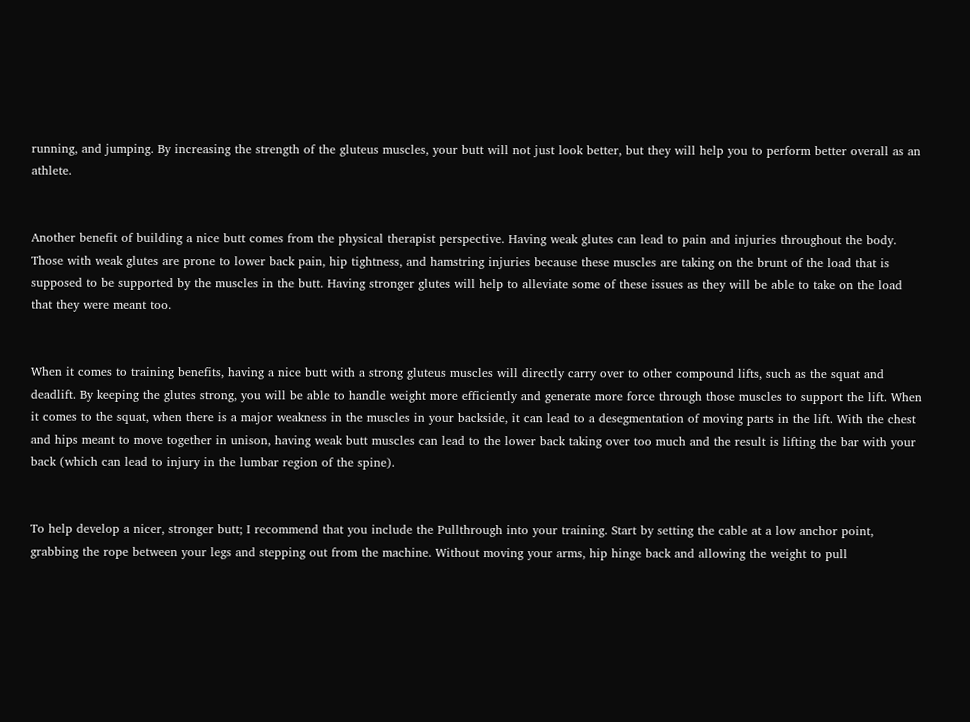running, and jumping. By increasing the strength of the gluteus muscles, your butt will not just look better, but they will help you to perform better overall as an athlete.


Another benefit of building a nice butt comes from the physical therapist perspective. Having weak glutes can lead to pain and injuries throughout the body. Those with weak glutes are prone to lower back pain, hip tightness, and hamstring injuries because these muscles are taking on the brunt of the load that is supposed to be supported by the muscles in the butt. Having stronger glutes will help to alleviate some of these issues as they will be able to take on the load that they were meant too.


When it comes to training benefits, having a nice butt with a strong gluteus muscles will directly carry over to other compound lifts, such as the squat and deadlift. By keeping the glutes strong, you will be able to handle weight more efficiently and generate more force through those muscles to support the lift. When it comes to the squat, when there is a major weakness in the muscles in your backside, it can lead to a desegmentation of moving parts in the lift. With the chest and hips meant to move together in unison, having weak butt muscles can lead to the lower back taking over too much and the result is lifting the bar with your back (which can lead to injury in the lumbar region of the spine).


To help develop a nicer, stronger butt; I recommend that you include the Pullthrough into your training. Start by setting the cable at a low anchor point, grabbing the rope between your legs and stepping out from the machine. Without moving your arms, hip hinge back and allowing the weight to pull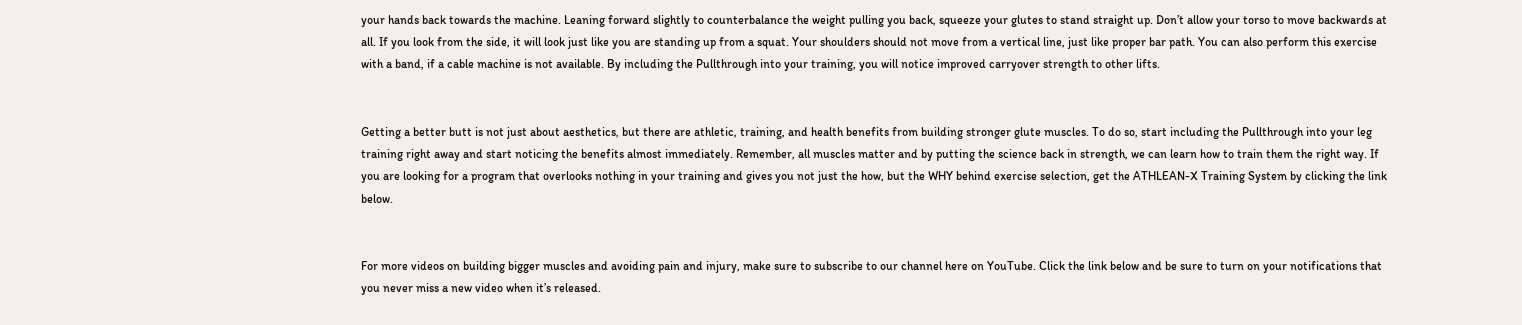your hands back towards the machine. Leaning forward slightly to counterbalance the weight pulling you back, squeeze your glutes to stand straight up. Don’t allow your torso to move backwards at all. If you look from the side, it will look just like you are standing up from a squat. Your shoulders should not move from a vertical line, just like proper bar path. You can also perform this exercise with a band, if a cable machine is not available. By including the Pullthrough into your training, you will notice improved carryover strength to other lifts.


Getting a better butt is not just about aesthetics, but there are athletic, training, and health benefits from building stronger glute muscles. To do so, start including the Pullthrough into your leg training right away and start noticing the benefits almost immediately. Remember, all muscles matter and by putting the science back in strength, we can learn how to train them the right way. If you are looking for a program that overlooks nothing in your training and gives you not just the how, but the WHY behind exercise selection, get the ATHLEAN-X Training System by clicking the link below.


For more videos on building bigger muscles and avoiding pain and injury, make sure to subscribe to our channel here on YouTube. Click the link below and be sure to turn on your notifications that you never miss a new video when it’s released.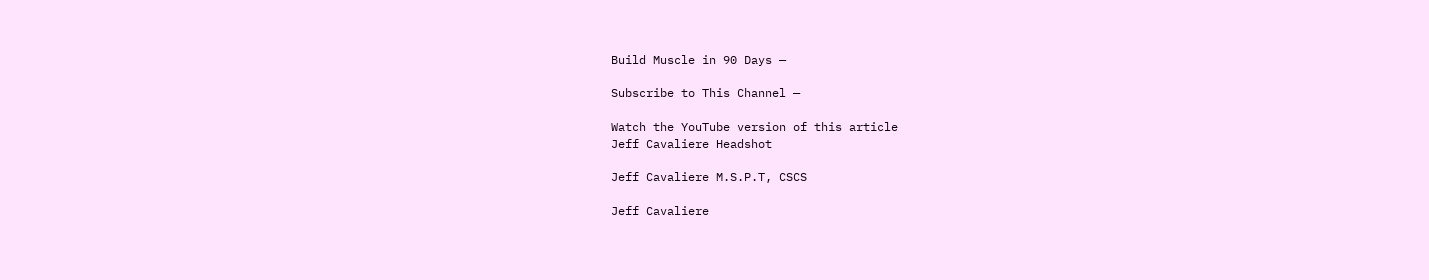Build Muscle in 90 Days —

Subscribe to This Channel —

Watch the YouTube version of this article
Jeff Cavaliere Headshot

Jeff Cavaliere M.S.P.T, CSCS

Jeff Cavaliere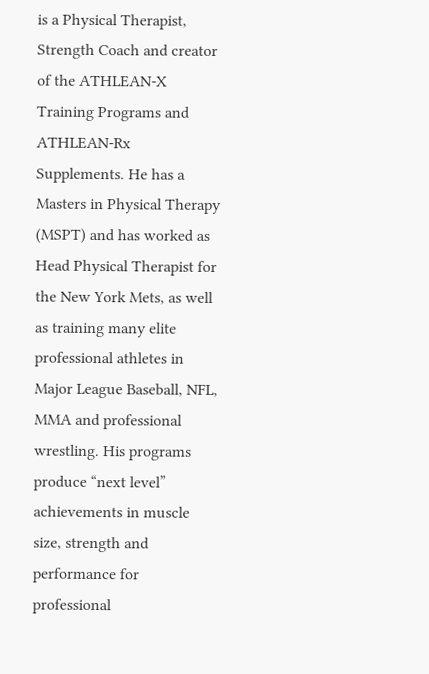is a Physical Therapist, Strength Coach and creator of the ATHLEAN-X Training Programs and ATHLEAN-Rx Supplements. He has a Masters in Physical Therapy (MSPT) and has worked as Head Physical Therapist for the New York Mets, as well as training many elite professional athletes in Major League Baseball, NFL, MMA and professional wrestling. His programs produce “next level” achievements in muscle size, strength and performance for professional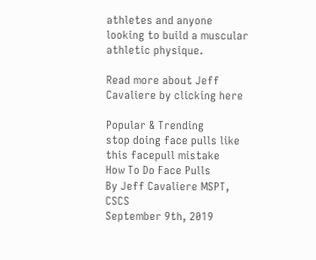athletes and anyone looking to build a muscular athletic physique.

Read more about Jeff Cavaliere by clicking here

Popular & Trending
stop doing face pulls like this facepull mistake
How To Do Face Pulls
By Jeff Cavaliere MSPT, CSCS
September 9th, 2019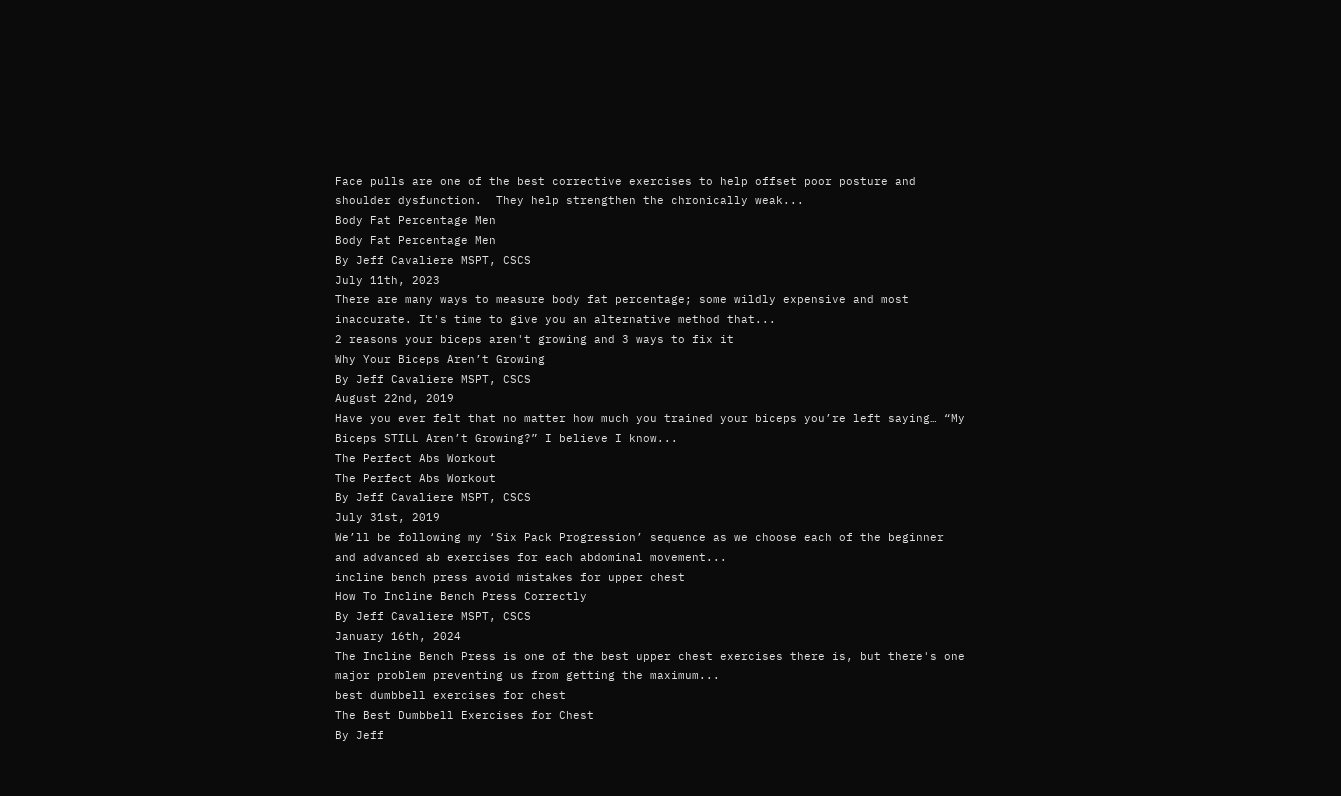Face pulls are one of the best corrective exercises to help offset poor posture and shoulder dysfunction.  They help strengthen the chronically weak...
Body Fat Percentage Men
Body Fat Percentage Men
By Jeff Cavaliere MSPT, CSCS
July 11th, 2023
There are many ways to measure body fat percentage; some wildly expensive and most inaccurate. It's time to give you an alternative method that...
2 reasons your biceps aren't growing and 3 ways to fix it
Why Your Biceps Aren’t Growing
By Jeff Cavaliere MSPT, CSCS
August 22nd, 2019
Have you ever felt that no matter how much you trained your biceps you’re left saying… “My Biceps STILL Aren’t Growing?” I believe I know...
The Perfect Abs Workout
The Perfect Abs Workout
By Jeff Cavaliere MSPT, CSCS
July 31st, 2019
We’ll be following my ‘Six Pack Progression’ sequence as we choose each of the beginner and advanced ab exercises for each abdominal movement...
incline bench press avoid mistakes for upper chest
How To Incline Bench Press Correctly
By Jeff Cavaliere MSPT, CSCS
January 16th, 2024
The Incline Bench Press is one of the best upper chest exercises there is, but there's one major problem preventing us from getting the maximum...
best dumbbell exercises for chest
The Best Dumbbell Exercises for Chest
By Jeff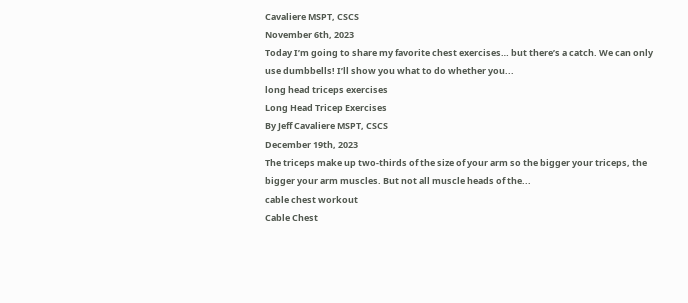Cavaliere MSPT, CSCS
November 6th, 2023
Today I’m going to share my favorite chest exercises… but there’s a catch. We can only use dumbbells! I’ll show you what to do whether you...
long head triceps exercises
Long Head Tricep Exercises
By Jeff Cavaliere MSPT, CSCS
December 19th, 2023
The triceps make up two-thirds of the size of your arm so the bigger your triceps, the bigger your arm muscles. But not all muscle heads of the...
cable chest workout
Cable Chest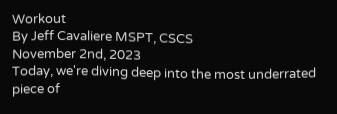Workout
By Jeff Cavaliere MSPT, CSCS
November 2nd, 2023
Today, we're diving deep into the most underrated piece of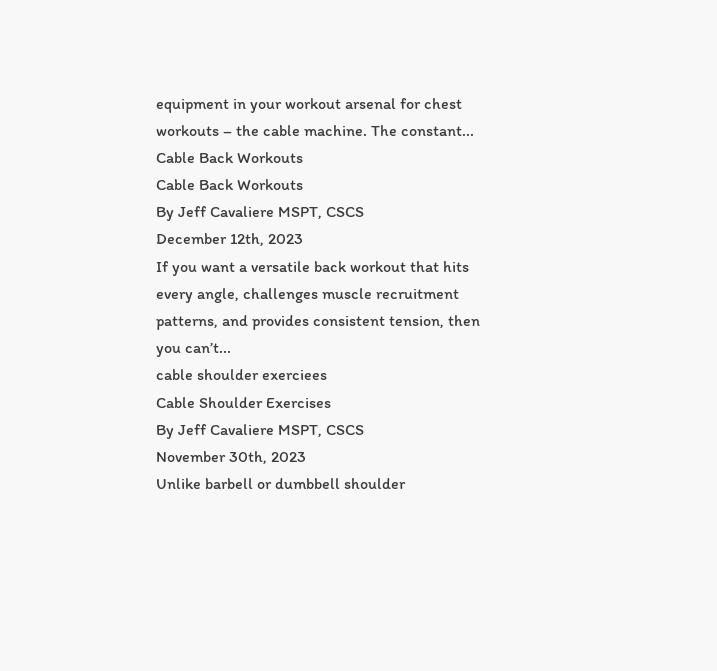equipment in your workout arsenal for chest workouts – the cable machine. The constant...
Cable Back Workouts
Cable Back Workouts
By Jeff Cavaliere MSPT, CSCS
December 12th, 2023
If you want a versatile back workout that hits every angle, challenges muscle recruitment patterns, and provides consistent tension, then you can’t...
cable shoulder exerciees
Cable Shoulder Exercises
By Jeff Cavaliere MSPT, CSCS
November 30th, 2023
Unlike barbell or dumbbell shoulder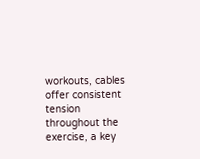workouts, cables offer consistent tension throughout the exercise, a key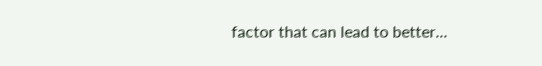factor that can lead to better...